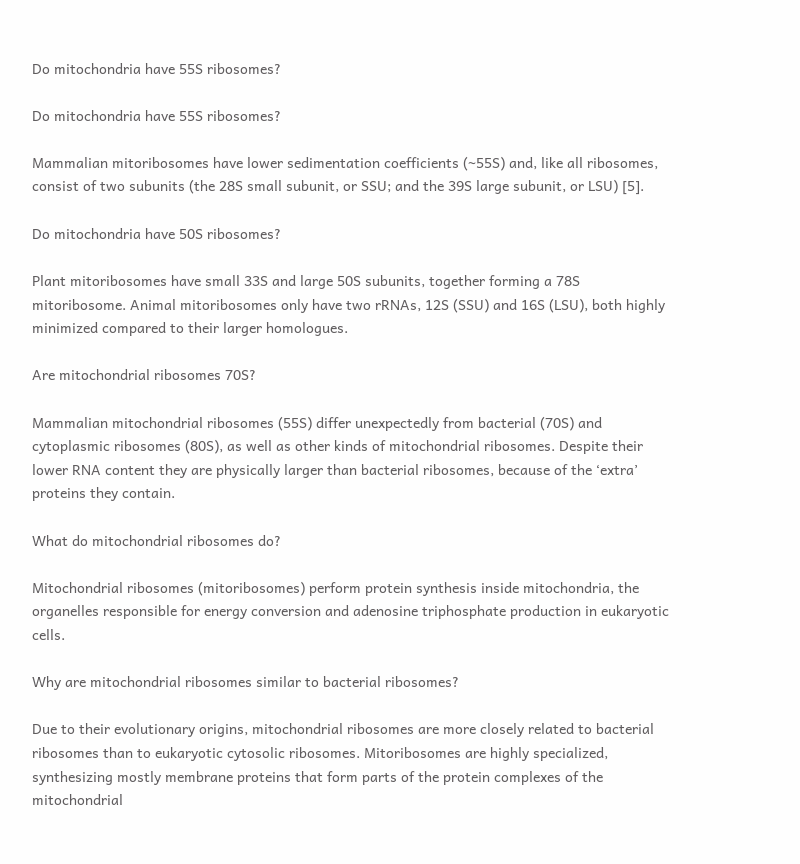Do mitochondria have 55S ribosomes?

Do mitochondria have 55S ribosomes?

Mammalian mitoribosomes have lower sedimentation coefficients (~55S) and, like all ribosomes, consist of two subunits (the 28S small subunit, or SSU; and the 39S large subunit, or LSU) [5].

Do mitochondria have 50S ribosomes?

Plant mitoribosomes have small 33S and large 50S subunits, together forming a 78S mitoribosome. Animal mitoribosomes only have two rRNAs, 12S (SSU) and 16S (LSU), both highly minimized compared to their larger homologues.

Are mitochondrial ribosomes 70S?

Mammalian mitochondrial ribosomes (55S) differ unexpectedly from bacterial (70S) and cytoplasmic ribosomes (80S), as well as other kinds of mitochondrial ribosomes. Despite their lower RNA content they are physically larger than bacterial ribosomes, because of the ‘extra’ proteins they contain.

What do mitochondrial ribosomes do?

Mitochondrial ribosomes (mitoribosomes) perform protein synthesis inside mitochondria, the organelles responsible for energy conversion and adenosine triphosphate production in eukaryotic cells.

Why are mitochondrial ribosomes similar to bacterial ribosomes?

Due to their evolutionary origins, mitochondrial ribosomes are more closely related to bacterial ribosomes than to eukaryotic cytosolic ribosomes. Mitoribosomes are highly specialized, synthesizing mostly membrane proteins that form parts of the protein complexes of the mitochondrial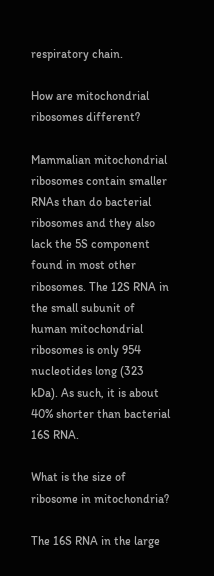respiratory chain.

How are mitochondrial ribosomes different?

Mammalian mitochondrial ribosomes contain smaller RNAs than do bacterial ribosomes and they also lack the 5S component found in most other ribosomes. The 12S RNA in the small subunit of human mitochondrial ribosomes is only 954 nucleotides long (323 kDa). As such, it is about 40% shorter than bacterial 16S RNA.

What is the size of ribosome in mitochondria?

The 16S RNA in the large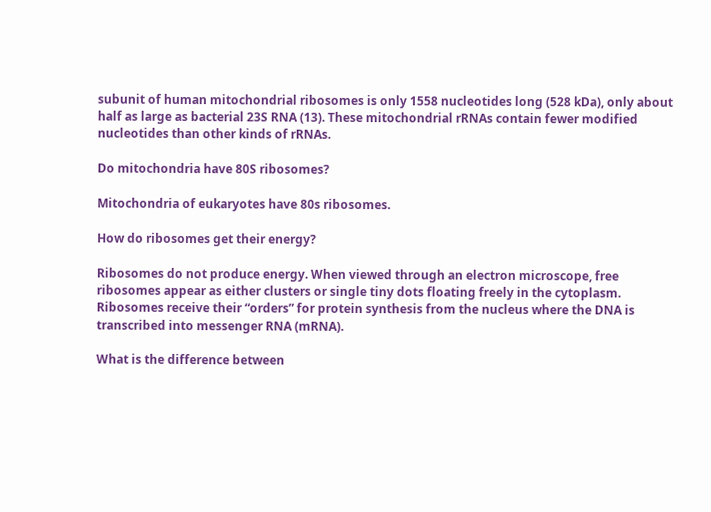subunit of human mitochondrial ribosomes is only 1558 nucleotides long (528 kDa), only about half as large as bacterial 23S RNA (13). These mitochondrial rRNAs contain fewer modified nucleotides than other kinds of rRNAs.

Do mitochondria have 80S ribosomes?

Mitochondria of eukaryotes have 80s ribosomes.

How do ribosomes get their energy?

Ribosomes do not produce energy. When viewed through an electron microscope, free ribosomes appear as either clusters or single tiny dots floating freely in the cytoplasm. Ribosomes receive their “orders” for protein synthesis from the nucleus where the DNA is transcribed into messenger RNA (mRNA).

What is the difference between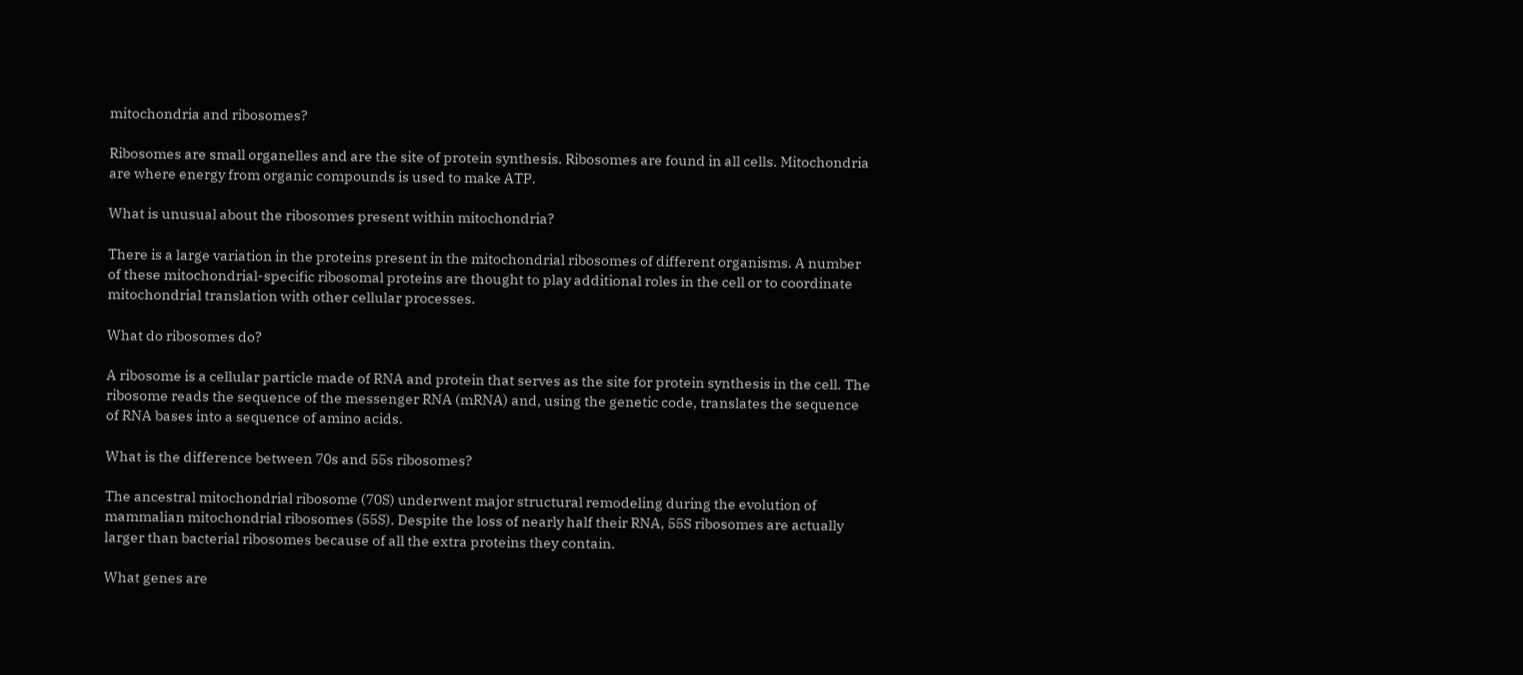mitochondria and ribosomes?

Ribosomes are small organelles and are the site of protein synthesis. Ribosomes are found in all cells. Mitochondria are where energy from organic compounds is used to make ATP.

What is unusual about the ribosomes present within mitochondria?

There is a large variation in the proteins present in the mitochondrial ribosomes of different organisms. A number of these mitochondrial-specific ribosomal proteins are thought to play additional roles in the cell or to coordinate mitochondrial translation with other cellular processes.

What do ribosomes do?

A ribosome is a cellular particle made of RNA and protein that serves as the site for protein synthesis in the cell. The ribosome reads the sequence of the messenger RNA (mRNA) and, using the genetic code, translates the sequence of RNA bases into a sequence of amino acids.

What is the difference between 70s and 55s ribosomes?

The ancestral mitochondrial ribosome (70S) underwent major structural remodeling during the evolution of mammalian mitochondrial ribosomes (55S). Despite the loss of nearly half their RNA, 55S ribosomes are actually larger than bacterial ribosomes because of all the extra proteins they contain.

What genes are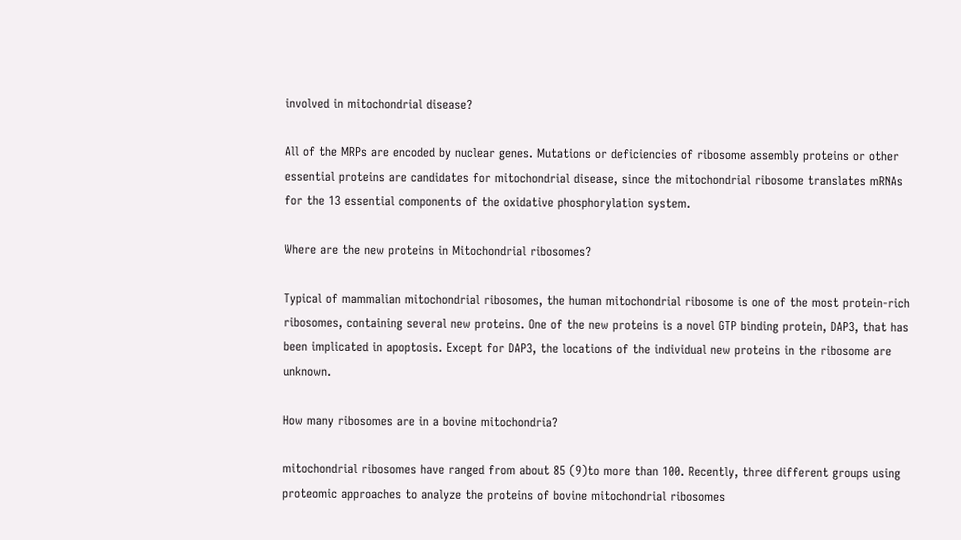involved in mitochondrial disease?

All of the MRPs are encoded by nuclear genes. Mutations or deficiencies of ribosome assembly proteins or other essential proteins are candidates for mitochondrial disease, since the mitochondrial ribosome translates mRNAs for the 13 essential components of the oxidative phosphorylation system.

Where are the new proteins in Mitochondrial ribosomes?

Typical of mammalian mitochondrial ribosomes, the human mitochondrial ribosome is one of the most protein-rich ribosomes, containing several new proteins. One of the new proteins is a novel GTP binding protein, DAP3, that has been implicated in apoptosis. Except for DAP3, the locations of the individual new proteins in the ribosome are unknown.

How many ribosomes are in a bovine mitochondria?

mitochondrial ribosomes have ranged from about 85 (9)to more than 100. Recently, three different groups using proteomic approaches to analyze the proteins of bovine mitochondrial ribosomes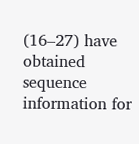(16–27) have obtained sequence information for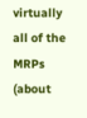virtually all of the MRPs (about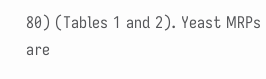80) (Tables 1 and 2). Yeast MRPs are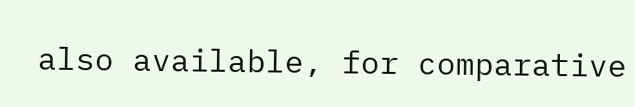also available, for comparative